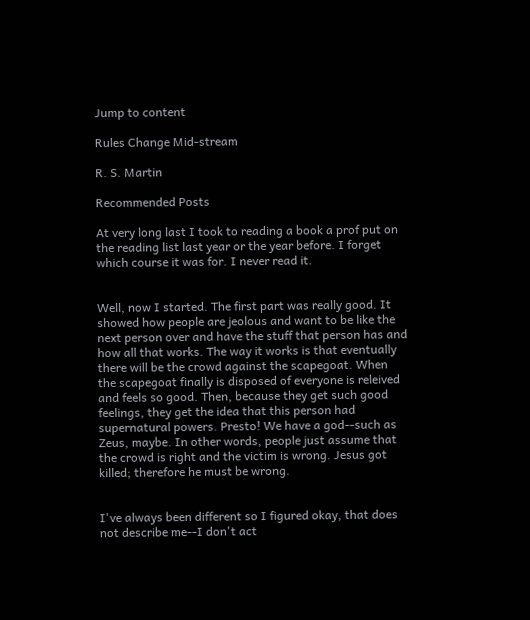Jump to content

Rules Change Mid-stream

R. S. Martin

Recommended Posts

At very long last I took to reading a book a prof put on the reading list last year or the year before. I forget which course it was for. I never read it.


Well, now I started. The first part was really good. It showed how people are jeolous and want to be like the next person over and have the stuff that person has and how all that works. The way it works is that eventually there will be the crowd against the scapegoat. When the scapegoat finally is disposed of everyone is releived and feels so good. Then, because they get such good feelings, they get the idea that this person had supernatural powers. Presto! We have a god--such as Zeus, maybe. In other words, people just assume that the crowd is right and the victim is wrong. Jesus got killed; therefore he must be wrong.


I've always been different so I figured okay, that does not describe me--I don't act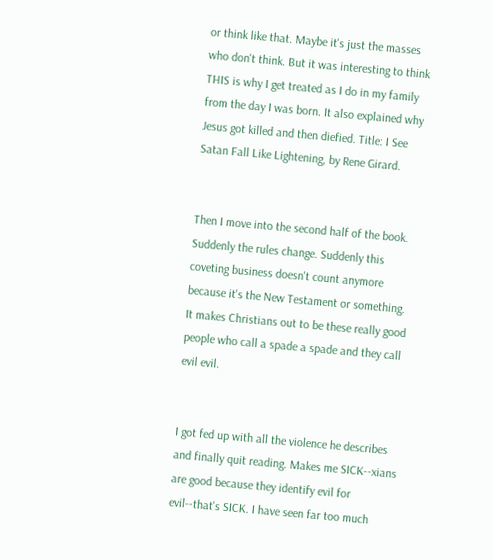or think like that. Maybe it's just the masses who don't think. But it was interesting to think THIS is why I get treated as I do in my family from the day I was born. It also explained why Jesus got killed and then diefied. Title: I See Satan Fall Like Lightening, by Rene Girard.


Then I move into the second half of the book. Suddenly the rules change. Suddenly this coveting business doesn't count anymore because it's the New Testament or something. It makes Christians out to be these really good people who call a spade a spade and they call evil evil.


I got fed up with all the violence he describes and finally quit reading. Makes me SICK--xians are good because they identify evil for evil--that's SICK. I have seen far too much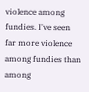violence among fundies. I've seen far more violence among fundies than among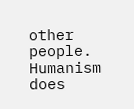other people. Humanism does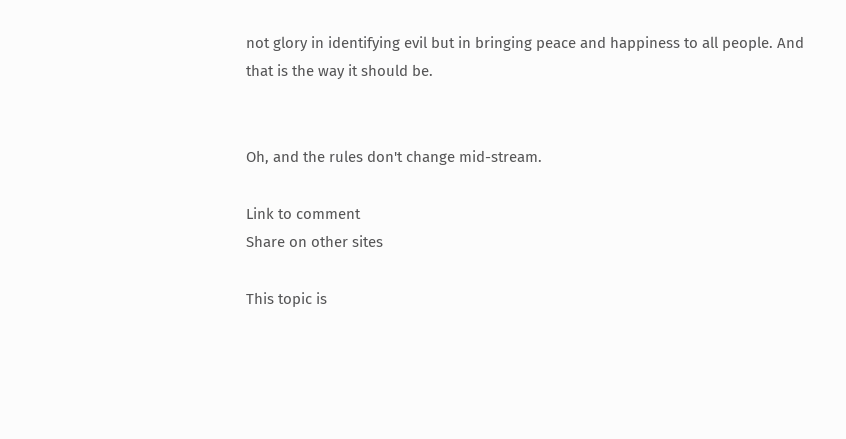not glory in identifying evil but in bringing peace and happiness to all people. And that is the way it should be.


Oh, and the rules don't change mid-stream.

Link to comment
Share on other sites

This topic is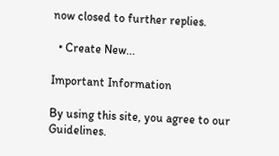now closed to further replies.

  • Create New...

Important Information

By using this site, you agree to our Guidelines.